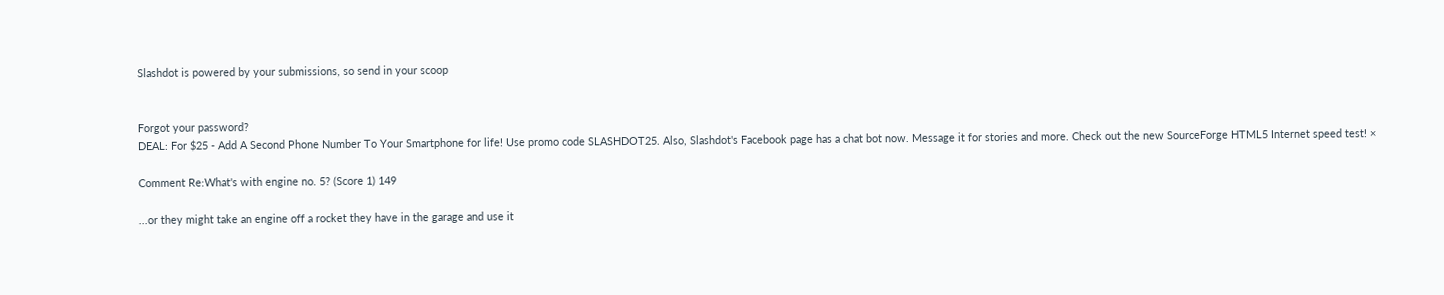Slashdot is powered by your submissions, so send in your scoop


Forgot your password?
DEAL: For $25 - Add A Second Phone Number To Your Smartphone for life! Use promo code SLASHDOT25. Also, Slashdot's Facebook page has a chat bot now. Message it for stories and more. Check out the new SourceForge HTML5 Internet speed test! ×

Comment Re:What's with engine no. 5? (Score 1) 149

...or they might take an engine off a rocket they have in the garage and use it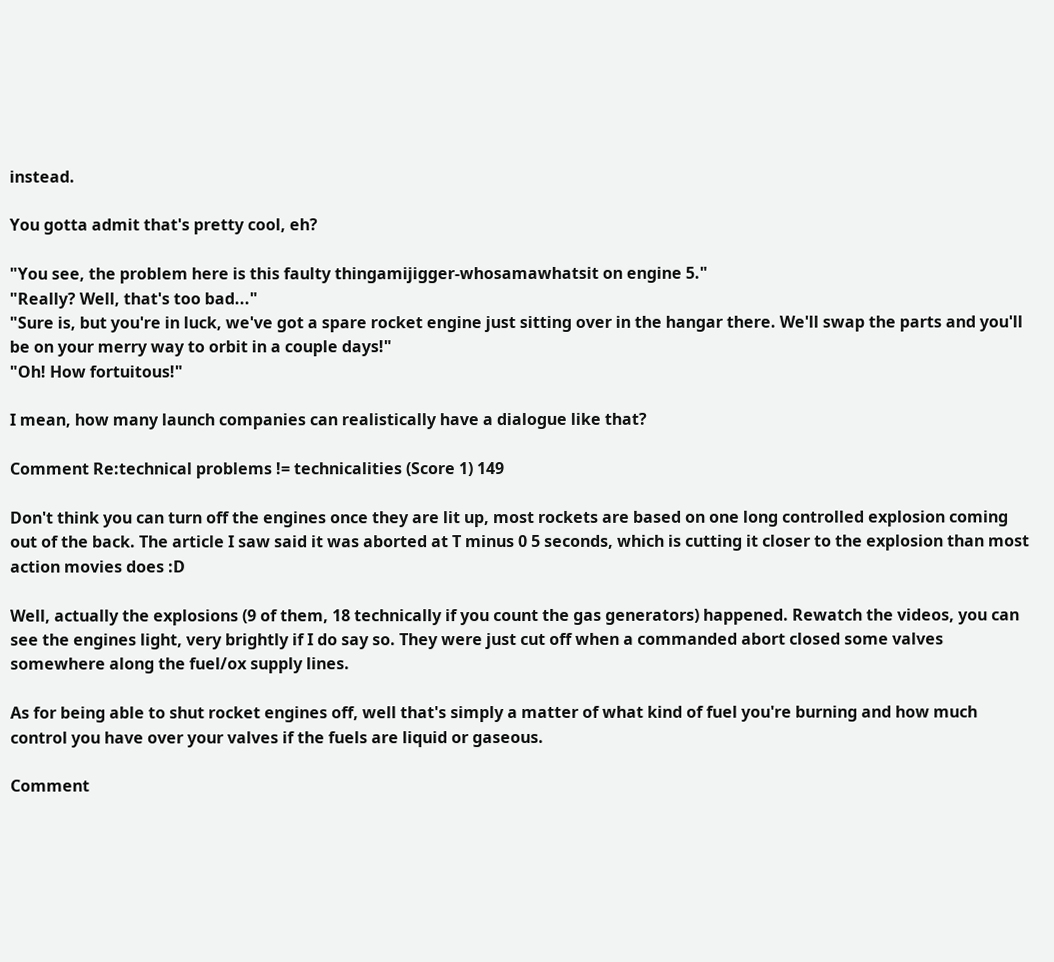instead.

You gotta admit that's pretty cool, eh?

"You see, the problem here is this faulty thingamijigger-whosamawhatsit on engine 5."
"Really? Well, that's too bad..."
"Sure is, but you're in luck, we've got a spare rocket engine just sitting over in the hangar there. We'll swap the parts and you'll be on your merry way to orbit in a couple days!"
"Oh! How fortuitous!"

I mean, how many launch companies can realistically have a dialogue like that?

Comment Re:technical problems != technicalities (Score 1) 149

Don't think you can turn off the engines once they are lit up, most rockets are based on one long controlled explosion coming out of the back. The article I saw said it was aborted at T minus 0 5 seconds, which is cutting it closer to the explosion than most action movies does :D

Well, actually the explosions (9 of them, 18 technically if you count the gas generators) happened. Rewatch the videos, you can see the engines light, very brightly if I do say so. They were just cut off when a commanded abort closed some valves somewhere along the fuel/ox supply lines.

As for being able to shut rocket engines off, well that's simply a matter of what kind of fuel you're burning and how much control you have over your valves if the fuels are liquid or gaseous.

Comment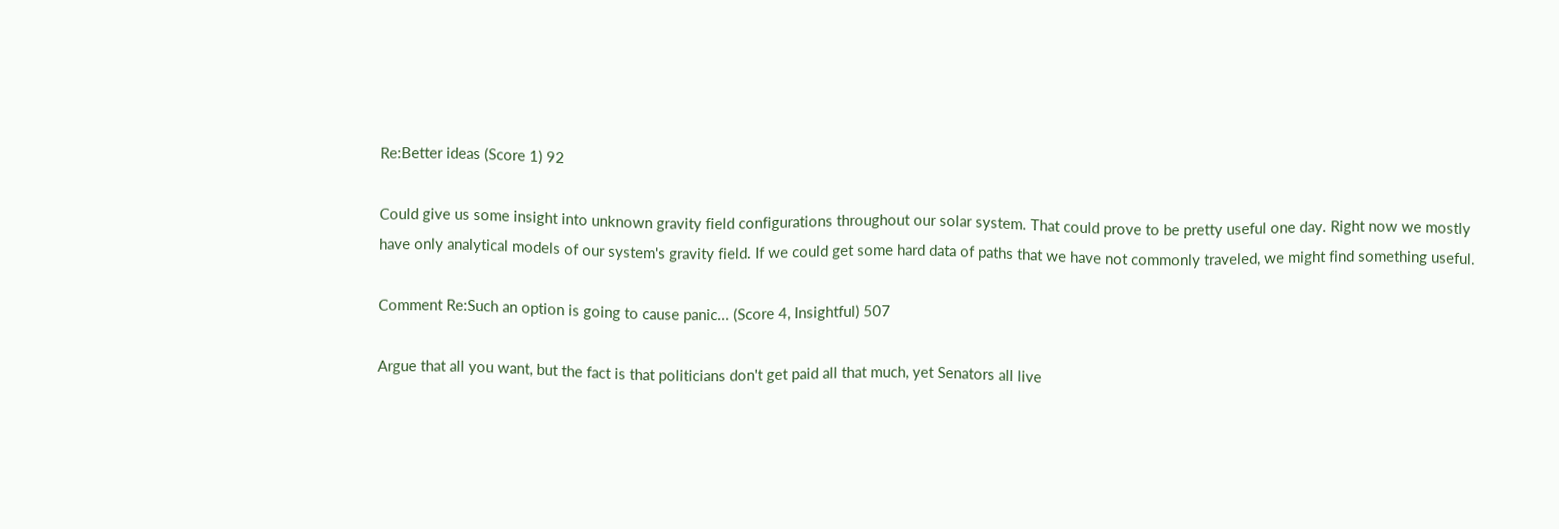Re:Better ideas (Score 1) 92

Could give us some insight into unknown gravity field configurations throughout our solar system. That could prove to be pretty useful one day. Right now we mostly have only analytical models of our system's gravity field. If we could get some hard data of paths that we have not commonly traveled, we might find something useful.

Comment Re:Such an option is going to cause panic... (Score 4, Insightful) 507

Argue that all you want, but the fact is that politicians don't get paid all that much, yet Senators all live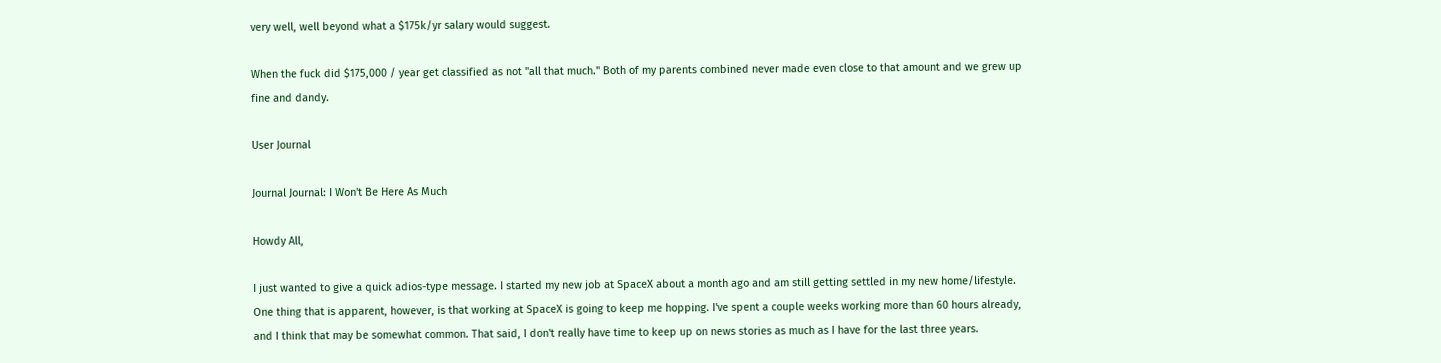very well, well beyond what a $175k/yr salary would suggest.

When the fuck did $175,000 / year get classified as not "all that much." Both of my parents combined never made even close to that amount and we grew up fine and dandy.

User Journal

Journal Journal: I Won't Be Here As Much

Howdy All,

I just wanted to give a quick adios-type message. I started my new job at SpaceX about a month ago and am still getting settled in my new home/lifestyle. One thing that is apparent, however, is that working at SpaceX is going to keep me hopping. I've spent a couple weeks working more than 60 hours already, and I think that may be somewhat common. That said, I don't really have time to keep up on news stories as much as I have for the last three years.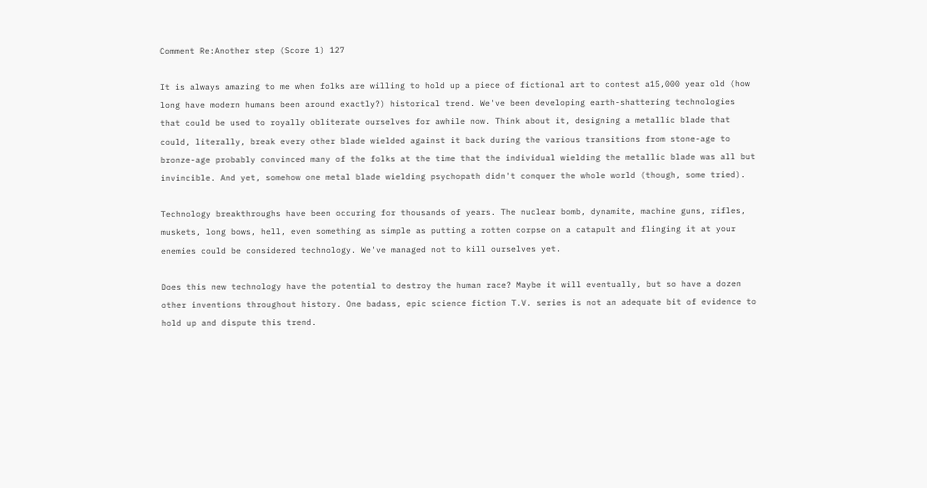Comment Re:Another step (Score 1) 127

It is always amazing to me when folks are willing to hold up a piece of fictional art to contest a15,000 year old (how long have modern humans been around exactly?) historical trend. We've been developing earth-shattering technologies that could be used to royally obliterate ourselves for awhile now. Think about it, designing a metallic blade that could, literally, break every other blade wielded against it back during the various transitions from stone-age to bronze-age probably convinced many of the folks at the time that the individual wielding the metallic blade was all but invincible. And yet, somehow one metal blade wielding psychopath didn't conquer the whole world (though, some tried).

Technology breakthroughs have been occuring for thousands of years. The nuclear bomb, dynamite, machine guns, rifles, muskets, long bows, hell, even something as simple as putting a rotten corpse on a catapult and flinging it at your enemies could be considered technology. We've managed not to kill ourselves yet.

Does this new technology have the potential to destroy the human race? Maybe it will eventually, but so have a dozen other inventions throughout history. One badass, epic science fiction T.V. series is not an adequate bit of evidence to hold up and dispute this trend.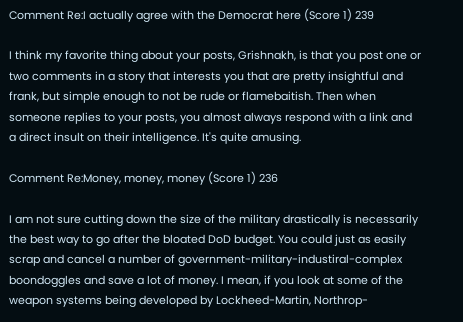Comment Re:I actually agree with the Democrat here (Score 1) 239

I think my favorite thing about your posts, Grishnakh, is that you post one or two comments in a story that interests you that are pretty insightful and frank, but simple enough to not be rude or flamebaitish. Then when someone replies to your posts, you almost always respond with a link and a direct insult on their intelligence. It's quite amusing.

Comment Re:Money, money, money (Score 1) 236

I am not sure cutting down the size of the military drastically is necessarily the best way to go after the bloated DoD budget. You could just as easily scrap and cancel a number of government-military-industiral-complex boondoggles and save a lot of money. I mean, if you look at some of the weapon systems being developed by Lockheed-Martin, Northrop-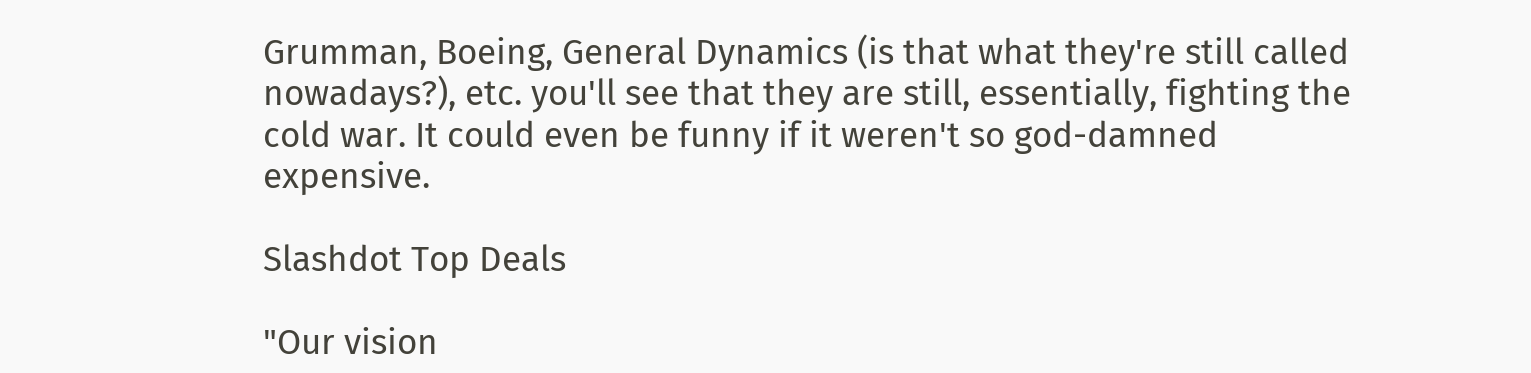Grumman, Boeing, General Dynamics (is that what they're still called nowadays?), etc. you'll see that they are still, essentially, fighting the cold war. It could even be funny if it weren't so god-damned expensive.

Slashdot Top Deals

"Our vision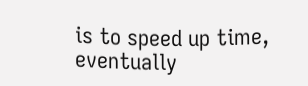is to speed up time, eventually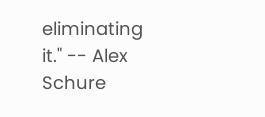eliminating it." -- Alex Schure